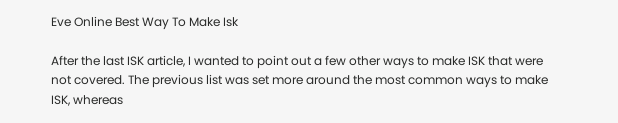Eve Online Best Way To Make Isk

After the last ISK article, I wanted to point out a few other ways to make ISK that were not covered. The previous list was set more around the most common ways to make ISK, whereas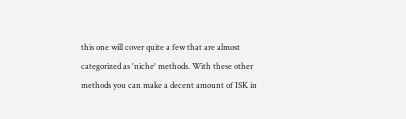this one will cover quite a few that are almost categorized as 'niche' methods. With these other methods you can make a decent amount of ISK in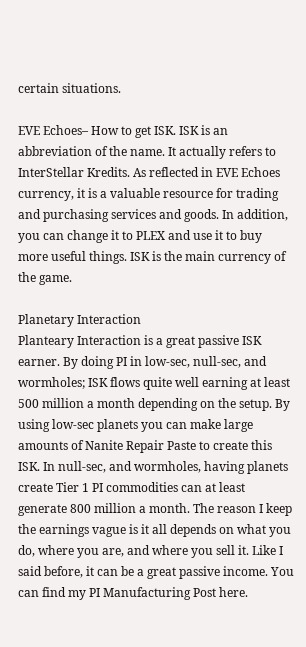certain situations.

EVE Echoes– How to get ISK. ISK is an abbreviation of the name. It actually refers to InterStellar Kredits. As reflected in EVE Echoes currency, it is a valuable resource for trading and purchasing services and goods. In addition, you can change it to PLEX and use it to buy more useful things. ISK is the main currency of the game.

Planetary Interaction
Planteary Interaction is a great passive ISK earner. By doing PI in low-sec, null-sec, and wormholes; ISK flows quite well earning at least 500 million a month depending on the setup. By using low-sec planets you can make large amounts of Nanite Repair Paste to create this ISK. In null-sec, and wormholes, having planets create Tier 1 PI commodities can at least generate 800 million a month. The reason I keep the earnings vague is it all depends on what you do, where you are, and where you sell it. Like I said before, it can be a great passive income. You can find my PI Manufacturing Post here.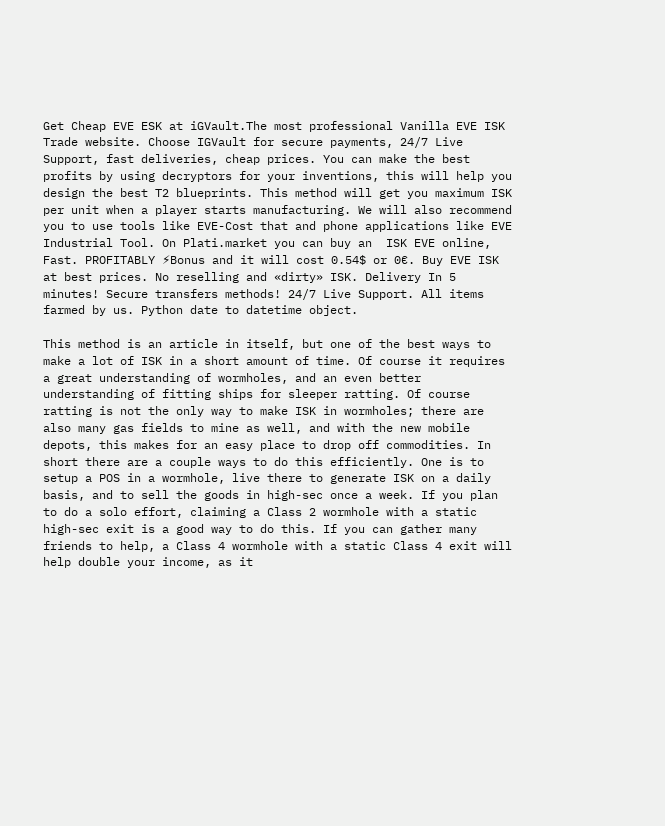Get Cheap EVE ESK at iGVault.The most professional Vanilla EVE ISK Trade website. Choose IGVault for secure payments, 24/7 Live Support, fast deliveries, cheap prices. You can make the best profits by using decryptors for your inventions, this will help you design the best T2 blueprints. This method will get you maximum ISK per unit when a player starts manufacturing. We will also recommend you to use tools like EVE-Cost that and phone applications like EVE Industrial Tool. On Plati.market you can buy an  ISK EVE online, Fast. PROFITABLY ⚡Bonus and it will cost 0.54$ or 0€. Buy EVE ISK at best prices. No reselling and «dirty» ISK. Delivery In 5 minutes! Secure transfers methods! 24/7 Live Support. All items farmed by us. Python date to datetime object.

This method is an article in itself, but one of the best ways to make a lot of ISK in a short amount of time. Of course it requires a great understanding of wormholes, and an even better understanding of fitting ships for sleeper ratting. Of course ratting is not the only way to make ISK in wormholes; there are also many gas fields to mine as well, and with the new mobile depots, this makes for an easy place to drop off commodities. In short there are a couple ways to do this efficiently. One is to setup a POS in a wormhole, live there to generate ISK on a daily basis, and to sell the goods in high-sec once a week. If you plan to do a solo effort, claiming a Class 2 wormhole with a static high-sec exit is a good way to do this. If you can gather many friends to help, a Class 4 wormhole with a static Class 4 exit will help double your income, as it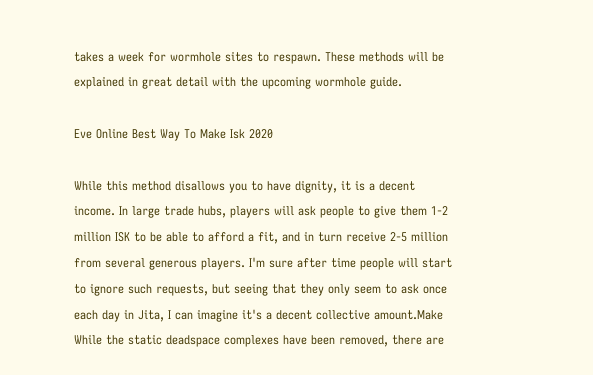takes a week for wormhole sites to respawn. These methods will be explained in great detail with the upcoming wormhole guide.

Eve Online Best Way To Make Isk 2020

While this method disallows you to have dignity, it is a decent income. In large trade hubs, players will ask people to give them 1-2 million ISK to be able to afford a fit, and in turn receive 2-5 million from several generous players. I'm sure after time people will start to ignore such requests, but seeing that they only seem to ask once each day in Jita, I can imagine it's a decent collective amount.Make
While the static deadspace complexes have been removed, there are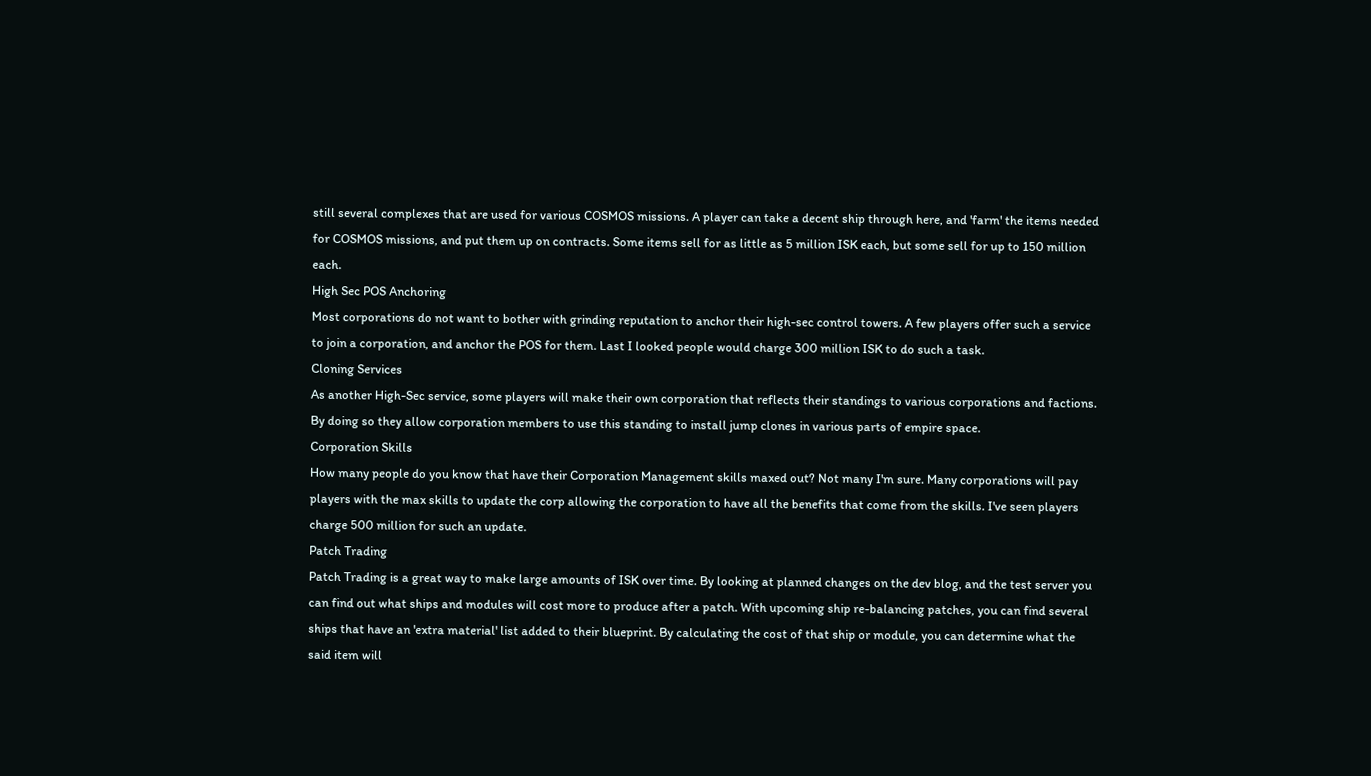still several complexes that are used for various COSMOS missions. A player can take a decent ship through here, and 'farm' the items needed for COSMOS missions, and put them up on contracts. Some items sell for as little as 5 million ISK each, but some sell for up to 150 million each.
High Sec POS Anchoring
Most corporations do not want to bother with grinding reputation to anchor their high-sec control towers. A few players offer such a service to join a corporation, and anchor the POS for them. Last I looked people would charge 300 million ISK to do such a task.
Cloning Services
As another High-Sec service, some players will make their own corporation that reflects their standings to various corporations and factions. By doing so they allow corporation members to use this standing to install jump clones in various parts of empire space.
Corporation Skills
How many people do you know that have their Corporation Management skills maxed out? Not many I'm sure. Many corporations will pay players with the max skills to update the corp allowing the corporation to have all the benefits that come from the skills. I've seen players charge 500 million for such an update.
Patch Trading
Patch Trading is a great way to make large amounts of ISK over time. By looking at planned changes on the dev blog, and the test server you can find out what ships and modules will cost more to produce after a patch. With upcoming ship re-balancing patches, you can find several ships that have an 'extra material' list added to their blueprint. By calculating the cost of that ship or module, you can determine what the said item will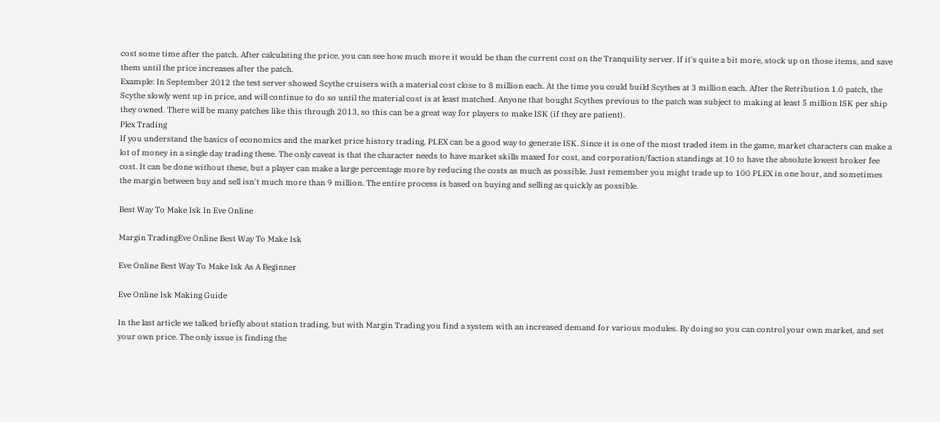cost some time after the patch. After calculating the price, you can see how much more it would be than the current cost on the Tranquility server. If it's quite a bit more, stock up on those items, and save them until the price increases after the patch.
Example: In September 2012 the test server showed Scythe cruisers with a material cost close to 8 million each. At the time you could build Scythes at 3 million each. After the Retribution 1.0 patch, the Scythe slowly went up in price, and will continue to do so until the material cost is at least matched. Anyone that bought Scythes previous to the patch was subject to making at least 5 million ISK per ship they owned. There will be many patches like this through 2013, so this can be a great way for players to make ISK (if they are patient).
Plex Trading
If you understand the basics of economics and the market price history trading, PLEX can be a good way to generate ISK. Since it is one of the most traded item in the game, market characters can make a lot of money in a single day trading these. The only caveat is that the character needs to have market skills maxed for cost, and corporation/faction standings at 10 to have the absolute lowest broker fee cost. It can be done without these, but a player can make a large percentage more by reducing the costs as much as possible. Just remember you might trade up to 100 PLEX in one hour, and sometimes the margin between buy and sell isn't much more than 9 million. The entire process is based on buying and selling as quickly as possible.

Best Way To Make Isk In Eve Online

Margin TradingEve Online Best Way To Make Isk

Eve Online Best Way To Make Isk As A Beginner

Eve Online Isk Making Guide

In the last article we talked briefly about station trading, but with Margin Trading you find a system with an increased demand for various modules. By doing so you can control your own market, and set your own price. The only issue is finding the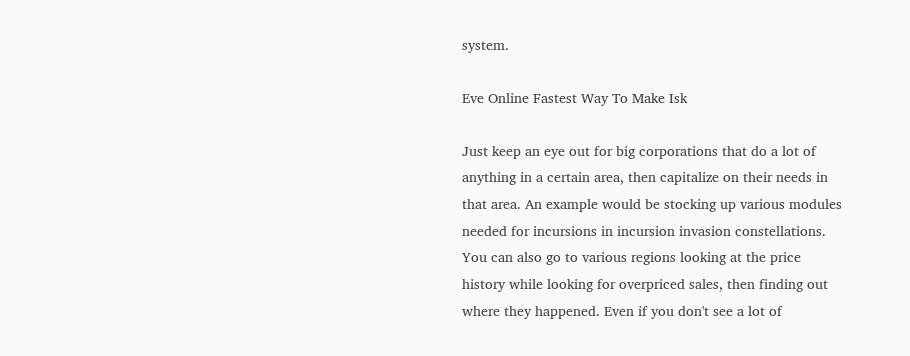system.

Eve Online Fastest Way To Make Isk

Just keep an eye out for big corporations that do a lot of anything in a certain area, then capitalize on their needs in that area. An example would be stocking up various modules needed for incursions in incursion invasion constellations. You can also go to various regions looking at the price history while looking for overpriced sales, then finding out where they happened. Even if you don't see a lot of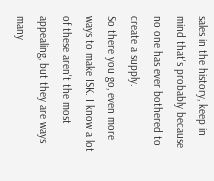sales in the history, keep in mind that's probably because no one has ever bothered to create a supply.
So there you go, even more ways to make ISK. I know a lot of these aren't the most appealing, but they are ways many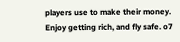players use to make their money. Enjoy getting rich, and fly safe. o7